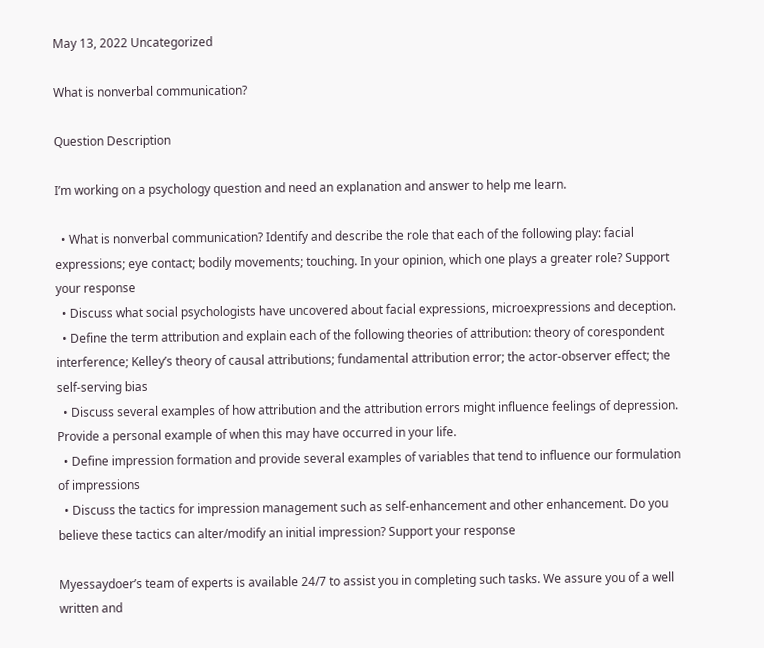May 13, 2022 Uncategorized

What is nonverbal communication?

Question Description

I’m working on a psychology question and need an explanation and answer to help me learn.

  • What is nonverbal communication? Identify and describe the role that each of the following play: facial expressions; eye contact; bodily movements; touching. In your opinion, which one plays a greater role? Support your response
  • Discuss what social psychologists have uncovered about facial expressions, microexpressions and deception.
  • Define the term attribution and explain each of the following theories of attribution: theory of corespondent interference; Kelley’s theory of causal attributions; fundamental attribution error; the actor-observer effect; the self-serving bias
  • Discuss several examples of how attribution and the attribution errors might influence feelings of depression. Provide a personal example of when this may have occurred in your life.
  • Define impression formation and provide several examples of variables that tend to influence our formulation of impressions
  • Discuss the tactics for impression management such as self-enhancement and other enhancement. Do you believe these tactics can alter/modify an initial impression? Support your response

Myessaydoer’s team of experts is available 24/7 to assist you in completing such tasks. We assure you of a well written and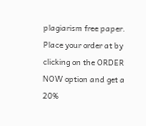plagiarism free paper. Place your order at by clicking on the ORDER NOW option and get a 20%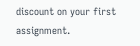discount on your first assignment.